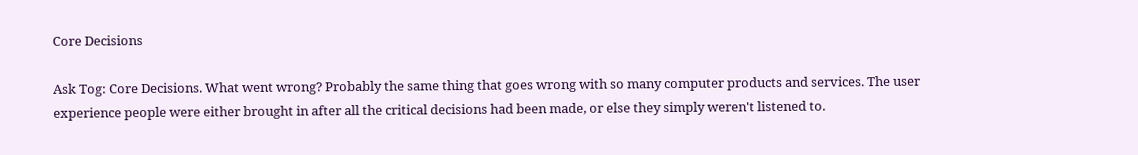Core Decisions

Ask Tog: Core Decisions. What went wrong? Probably the same thing that goes wrong with so many computer products and services. The user experience people were either brought in after all the critical decisions had been made, or else they simply weren't listened to.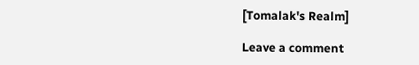[Tomalak's Realm]

Leave a comment